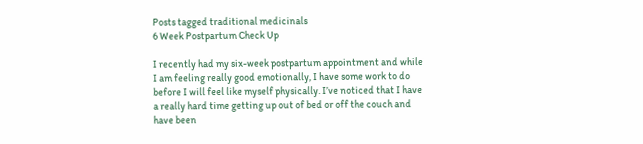Posts tagged traditional medicinals
6 Week Postpartum Check Up

I recently had my six-week postpartum appointment and while I am feeling really good emotionally, I have some work to do before I will feel like myself physically. I’ve noticed that I have a really hard time getting up out of bed or off the couch and have been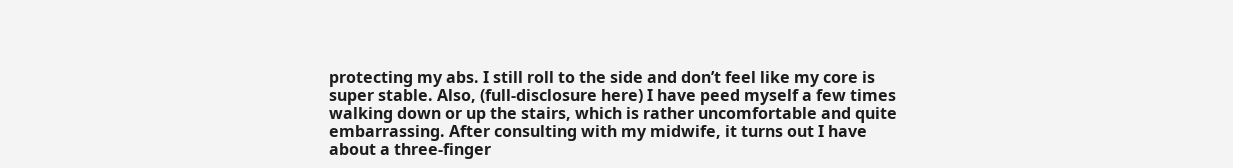protecting my abs. I still roll to the side and don’t feel like my core is super stable. Also, (full-disclosure here) I have peed myself a few times walking down or up the stairs, which is rather uncomfortable and quite embarrassing. After consulting with my midwife, it turns out I have about a three-finger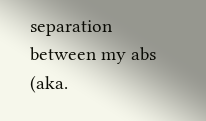separation between my abs (aka.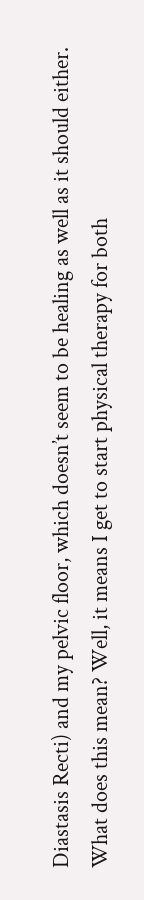Diastasis Recti) and my pelvic floor, which doesn’t seem to be healing as well as it should either. What does this mean? Well, it means I get to start physical therapy for both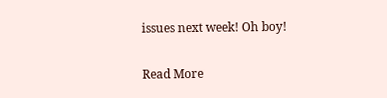issues next week! Oh boy!

Read More